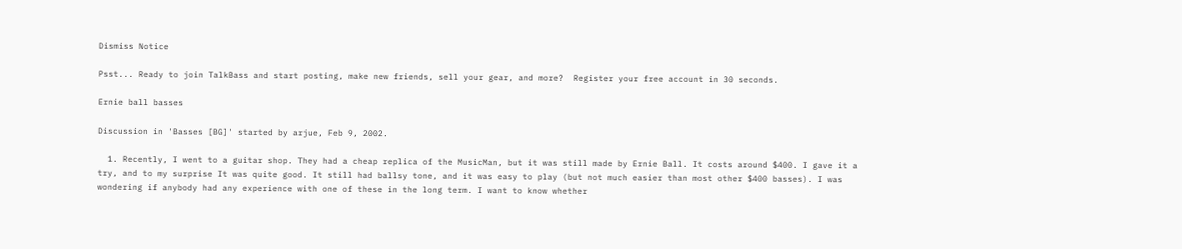Dismiss Notice

Psst... Ready to join TalkBass and start posting, make new friends, sell your gear, and more?  Register your free account in 30 seconds.

Ernie ball basses

Discussion in 'Basses [BG]' started by arjue, Feb 9, 2002.

  1. Recently, I went to a guitar shop. They had a cheap replica of the MusicMan, but it was still made by Ernie Ball. It costs around $400. I gave it a try, and to my surprise It was quite good. It still had ballsy tone, and it was easy to play (but not much easier than most other $400 basses). I was wondering if anybody had any experience with one of these in the long term. I want to know whether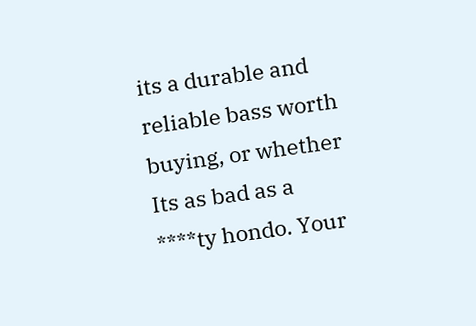its a durable and reliable bass worth buying, or whether Its as bad as a ****ty hondo. Your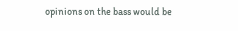opinions on the bass would be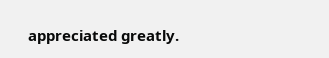appreciated greatly.